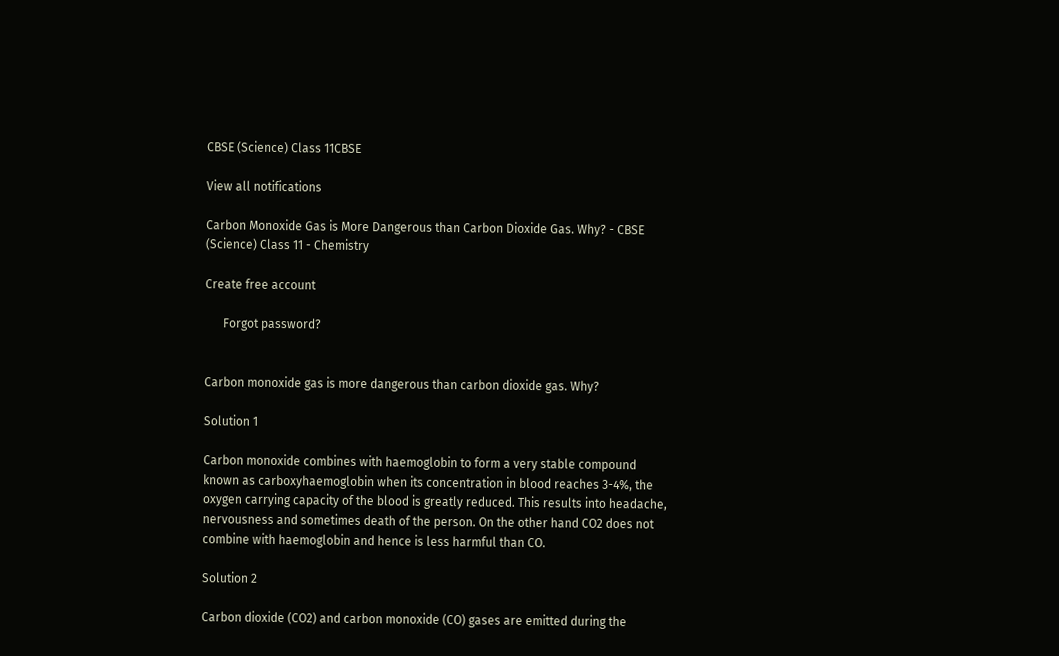CBSE (Science) Class 11CBSE

View all notifications

Carbon Monoxide Gas is More Dangerous than Carbon Dioxide Gas. Why? - CBSE (Science) Class 11 - Chemistry

Create free account

      Forgot password?


Carbon monoxide gas is more dangerous than carbon dioxide gas. Why?

Solution 1

Carbon monoxide combines with haemoglobin to form a very stable compound known as carboxyhaemoglobin when its concentration in blood reaches 3-4%, the oxygen carrying capacity of the blood is greatly reduced. This results into headache, nervousness and sometimes death of the person. On the other hand CO2 does not combine with haemoglobin and hence is less harmful than CO.

Solution 2

Carbon dioxide (CO2) and carbon monoxide (CO) gases are emitted during the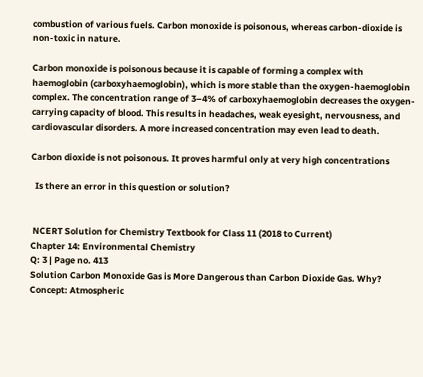combustion of various fuels. Carbon monoxide is poisonous, whereas carbon-dioxide is non-toxic in nature.

Carbon monoxide is poisonous because it is capable of forming a complex with haemoglobin (carboxyhaemoglobin), which is more stable than the oxygen-haemoglobin complex. The concentration range of 3–4% of carboxyhaemoglobin decreases the oxygen-carrying capacity of blood. This results in headaches, weak eyesight, nervousness, and cardiovascular disorders. A more increased concentration may even lead to death.

Carbon dioxide is not poisonous. It proves harmful only at very high concentrations

  Is there an error in this question or solution?


 NCERT Solution for Chemistry Textbook for Class 11 (2018 to Current)
Chapter 14: Environmental Chemistry
Q: 3 | Page no. 413
Solution Carbon Monoxide Gas is More Dangerous than Carbon Dioxide Gas. Why? Concept: Atmospheric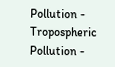Pollution - Tropospheric Pollution -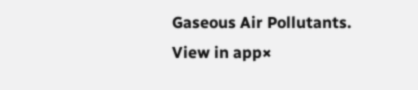Gaseous Air Pollutants.
View in app×